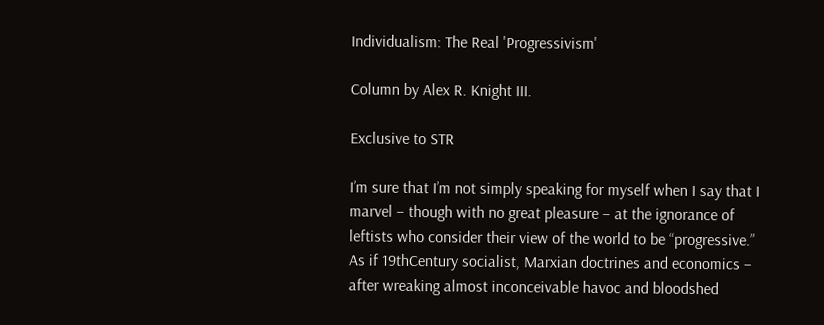Individualism: The Real 'Progressivism'

Column by Alex R. Knight III.

Exclusive to STR

I’m sure that I’m not simply speaking for myself when I say that I marvel – though with no great pleasure – at the ignorance of leftists who consider their view of the world to be “progressive.” As if 19thCentury socialist, Marxian doctrines and economics – after wreaking almost inconceivable havoc and bloodshed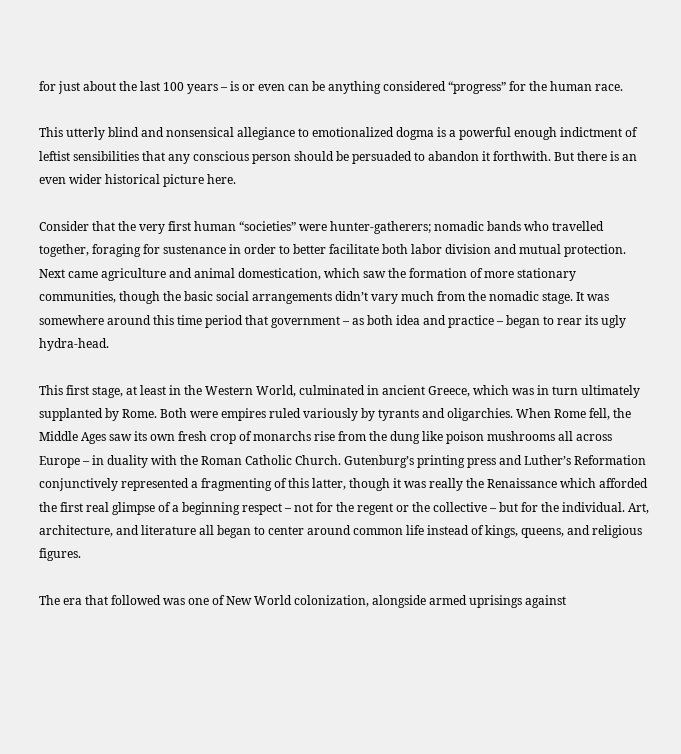for just about the last 100 years – is or even can be anything considered “progress” for the human race.

This utterly blind and nonsensical allegiance to emotionalized dogma is a powerful enough indictment of leftist sensibilities that any conscious person should be persuaded to abandon it forthwith. But there is an even wider historical picture here.

Consider that the very first human “societies” were hunter-gatherers; nomadic bands who travelled together, foraging for sustenance in order to better facilitate both labor division and mutual protection. Next came agriculture and animal domestication, which saw the formation of more stationary communities, though the basic social arrangements didn’t vary much from the nomadic stage. It was somewhere around this time period that government – as both idea and practice – began to rear its ugly hydra-head.

This first stage, at least in the Western World, culminated in ancient Greece, which was in turn ultimately supplanted by Rome. Both were empires ruled variously by tyrants and oligarchies. When Rome fell, the Middle Ages saw its own fresh crop of monarchs rise from the dung like poison mushrooms all across Europe – in duality with the Roman Catholic Church. Gutenburg’s printing press and Luther’s Reformation conjunctively represented a fragmenting of this latter, though it was really the Renaissance which afforded the first real glimpse of a beginning respect – not for the regent or the collective – but for the individual. Art, architecture, and literature all began to center around common life instead of kings, queens, and religious figures.

The era that followed was one of New World colonization, alongside armed uprisings against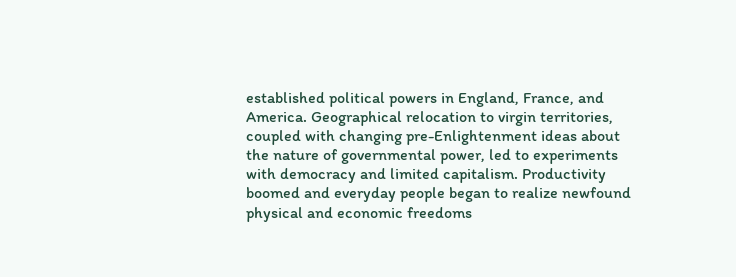established political powers in England, France, and America. Geographical relocation to virgin territories, coupled with changing pre-Enlightenment ideas about the nature of governmental power, led to experiments with democracy and limited capitalism. Productivity boomed and everyday people began to realize newfound physical and economic freedoms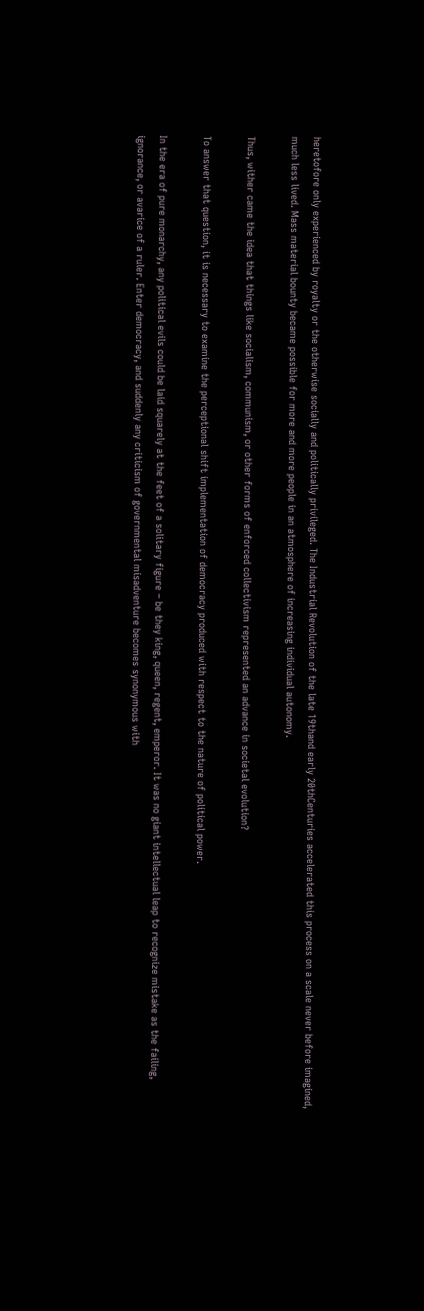heretofore only experienced by royalty or the otherwise socially and politically privileged. The Industrial Revolution of the late 19thand early 20thCenturies accelerated this process on a scale never before imagined, much less lived. Mass material bounty became possible for more and more people in an atmosphere of increasing individual autonomy.

Thus, wither came the idea that things like socialism, communism, or other forms of enforced collectivism represented an advance in societal evolution?

To answer that question, it is necessary to examine the perceptional shift implementation of democracy produced with respect to the nature of political power.

In the era of pure monarchy, any political evils could be laid squarely at the feet of a solitary figure – be they king, queen, regent, emperor. It was no giant intellectual leap to recognize mistake as the failing, ignorance, or avarice of a ruler. Enter democracy, and suddenly any criticism of governmental misadventure becomes synonymous with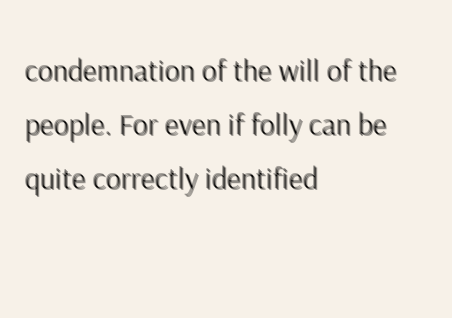condemnation of the will of the people. For even if folly can be quite correctly identified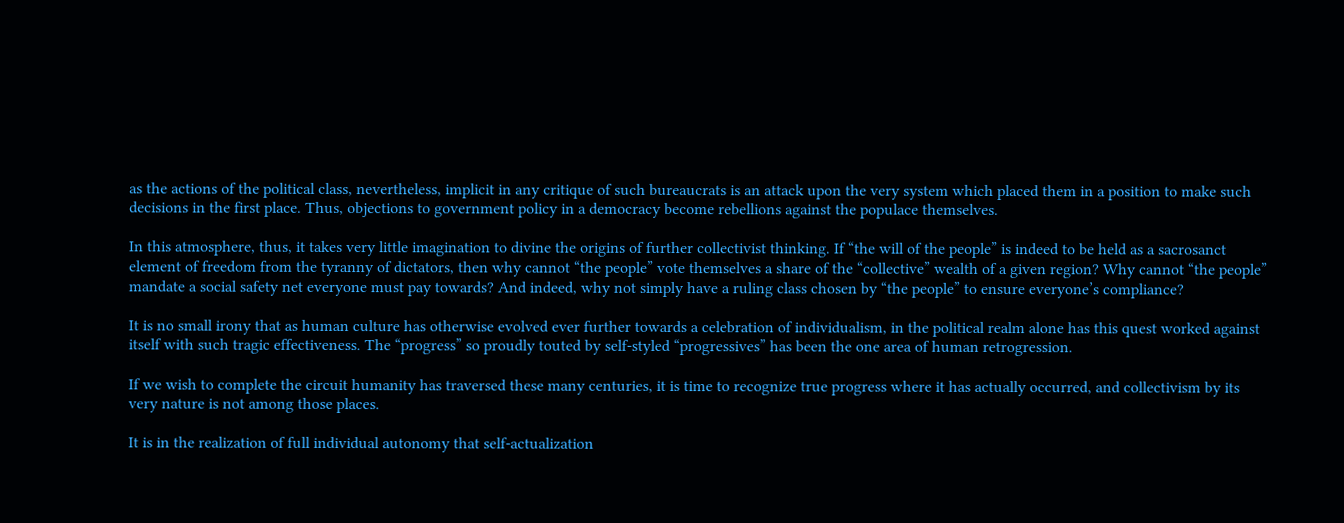as the actions of the political class, nevertheless, implicit in any critique of such bureaucrats is an attack upon the very system which placed them in a position to make such decisions in the first place. Thus, objections to government policy in a democracy become rebellions against the populace themselves.

In this atmosphere, thus, it takes very little imagination to divine the origins of further collectivist thinking. If “the will of the people” is indeed to be held as a sacrosanct element of freedom from the tyranny of dictators, then why cannot “the people” vote themselves a share of the “collective” wealth of a given region? Why cannot “the people” mandate a social safety net everyone must pay towards? And indeed, why not simply have a ruling class chosen by “the people” to ensure everyone’s compliance?

It is no small irony that as human culture has otherwise evolved ever further towards a celebration of individualism, in the political realm alone has this quest worked against itself with such tragic effectiveness. The “progress” so proudly touted by self-styled “progressives” has been the one area of human retrogression.

If we wish to complete the circuit humanity has traversed these many centuries, it is time to recognize true progress where it has actually occurred, and collectivism by its very nature is not among those places.

It is in the realization of full individual autonomy that self-actualization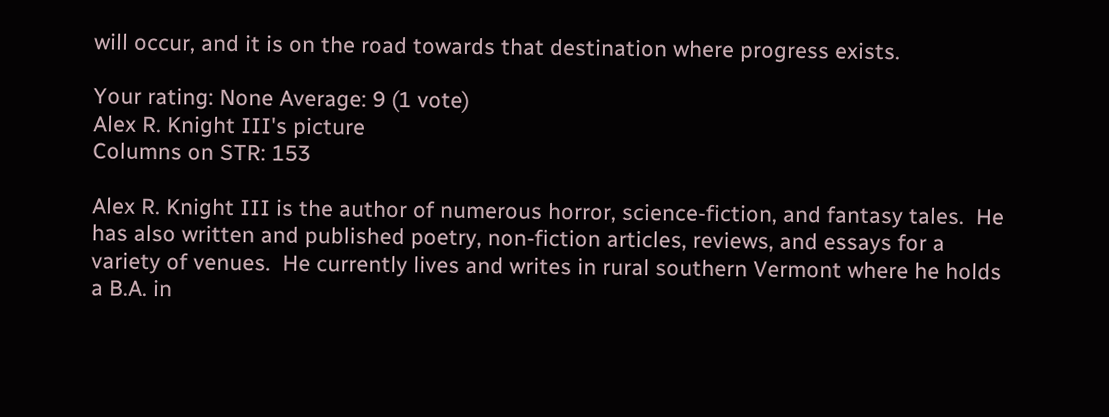will occur, and it is on the road towards that destination where progress exists.

Your rating: None Average: 9 (1 vote)
Alex R. Knight III's picture
Columns on STR: 153

Alex R. Knight III is the author of numerous horror, science-fiction, and fantasy tales.  He has also written and published poetry, non-fiction articles, reviews, and essays for a variety of venues.  He currently lives and writes in rural southern Vermont where he holds a B.A. in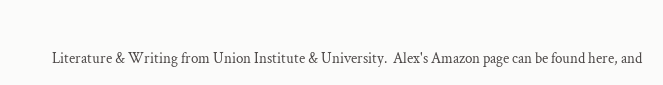Literature & Writing from Union Institute & University.  Alex's Amazon page can be found here, and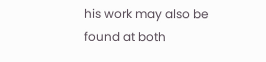his work may also be found at both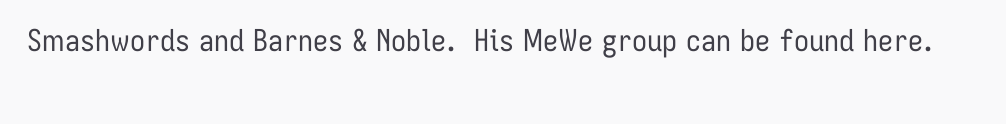Smashwords and Barnes & Noble.  His MeWe group can be found here.